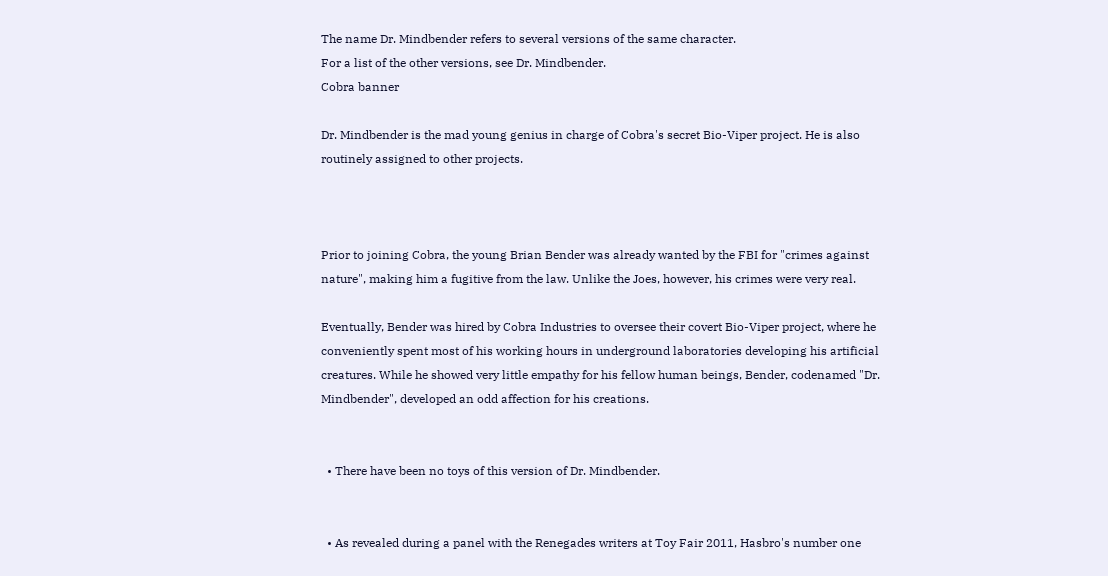The name Dr. Mindbender refers to several versions of the same character.
For a list of the other versions, see Dr. Mindbender.
Cobra banner

Dr. Mindbender is the mad young genius in charge of Cobra's secret Bio-Viper project. He is also routinely assigned to other projects.



Prior to joining Cobra, the young Brian Bender was already wanted by the FBI for "crimes against nature", making him a fugitive from the law. Unlike the Joes, however, his crimes were very real.

Eventually, Bender was hired by Cobra Industries to oversee their covert Bio-Viper project, where he conveniently spent most of his working hours in underground laboratories developing his artificial creatures. While he showed very little empathy for his fellow human beings, Bender, codenamed "Dr. Mindbender", developed an odd affection for his creations.


  • There have been no toys of this version of Dr. Mindbender.


  • As revealed during a panel with the Renegades writers at Toy Fair 2011, Hasbro's number one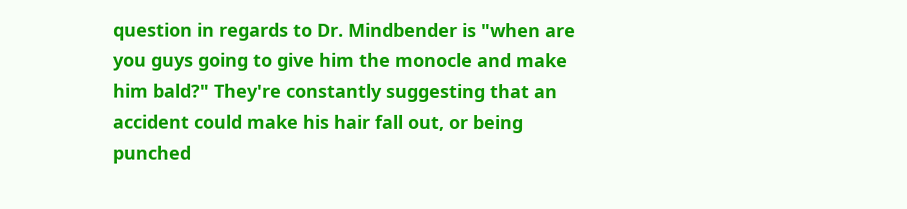question in regards to Dr. Mindbender is "when are you guys going to give him the monocle and make him bald?" They're constantly suggesting that an accident could make his hair fall out, or being punched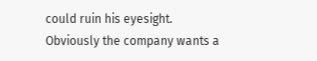could ruin his eyesight. Obviously the company wants a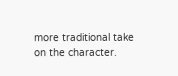more traditional take on the character.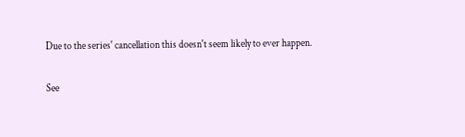Due to the series' cancellation this doesn't seem likely to ever happen.

See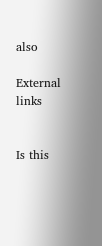also

External links


Is this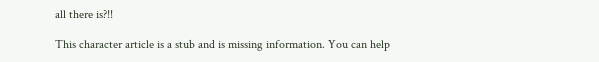all there is?!!

This character article is a stub and is missing information. You can help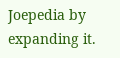Joepedia by expanding it.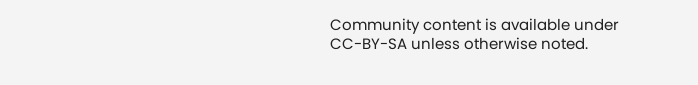Community content is available under CC-BY-SA unless otherwise noted.